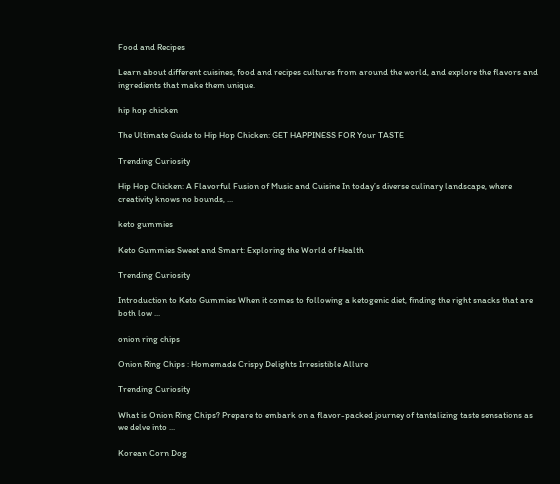Food and Recipes

Learn about different cuisines, food and recipes cultures from around the world, and explore the flavors and ingredients that make them unique.

hip hop chicken

The Ultimate Guide to Hip Hop Chicken: GET HAPPINESS FOR Your TASTE

Trending Curiosity

Hip Hop Chicken: A Flavorful Fusion of Music and Cuisine In today’s diverse culinary landscape, where creativity knows no bounds, ...

keto gummies

Keto Gummies Sweet and Smart: Exploring the World of Health

Trending Curiosity

Introduction to Keto Gummies When it comes to following a ketogenic diet, finding the right snacks that are both low ...

onion ring chips

Onion Ring Chips : Homemade Crispy Delights Irresistible Allure

Trending Curiosity

What is Onion Ring Chips? Prepare to embark on a flavor-packed journey of tantalizing taste sensations as we delve into ...

Korean Corn Dog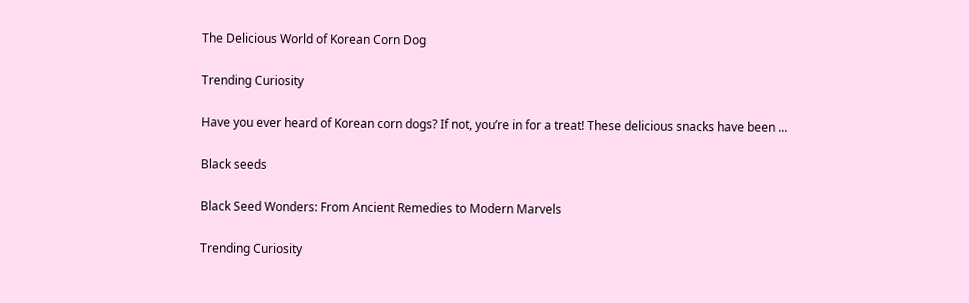The Delicious World of Korean Corn Dog

Trending Curiosity

Have you ever heard of Korean corn dogs? If not, you’re in for a treat! These delicious snacks have been ...

Black seeds

Black Seed Wonders: From Ancient Remedies to Modern Marvels

Trending Curiosity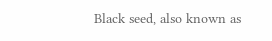Black seed, also known as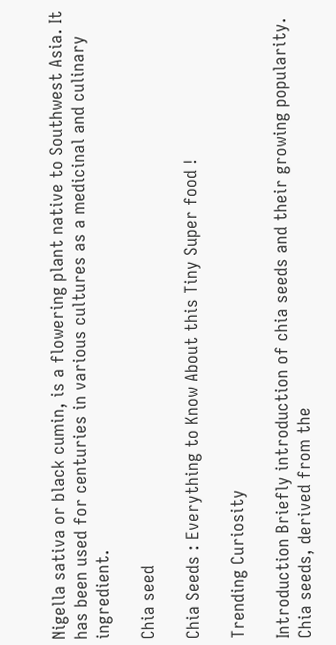Nigella sativa or black cumin, is a flowering plant native to Southwest Asia. It has been used for centuries in various cultures as a medicinal and culinary ingredient.

Chia seed

Chia Seeds : Everything to Know About this Tiny Super food !

Trending Curiosity

Introduction Briefly introduction of chia seeds and their growing popularity. Chia seeds, derived from the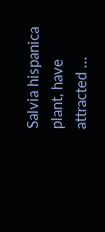Salvia hispanica plant, have attracted ...